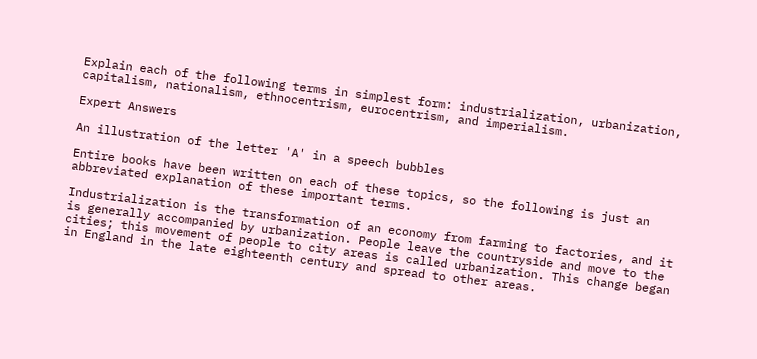Explain each of the following terms in simplest form: industrialization, urbanization, capitalism, nationalism, ethnocentrism, eurocentrism, and imperialism.

Expert Answers

An illustration of the letter 'A' in a speech bubbles

Entire books have been written on each of these topics, so the following is just an abbreviated explanation of these important terms.

Industrialization is the transformation of an economy from farming to factories, and it is generally accompanied by urbanization. People leave the countryside and move to the cities; this movement of people to city areas is called urbanization. This change began in England in the late eighteenth century and spread to other areas.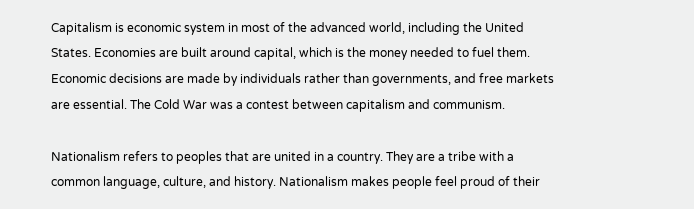Capitalism is economic system in most of the advanced world, including the United States. Economies are built around capital, which is the money needed to fuel them. Economic decisions are made by individuals rather than governments, and free markets are essential. The Cold War was a contest between capitalism and communism.

Nationalism refers to peoples that are united in a country. They are a tribe with a common language, culture, and history. Nationalism makes people feel proud of their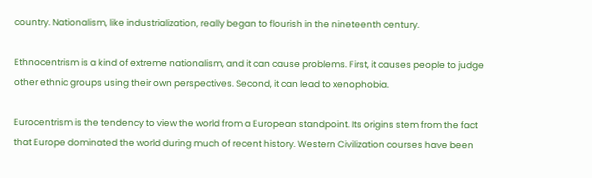country. Nationalism, like industrialization, really began to flourish in the nineteenth century.

Ethnocentrism is a kind of extreme nationalism, and it can cause problems. First, it causes people to judge other ethnic groups using their own perspectives. Second, it can lead to xenophobia.

Eurocentrism is the tendency to view the world from a European standpoint. Its origins stem from the fact that Europe dominated the world during much of recent history. Western Civilization courses have been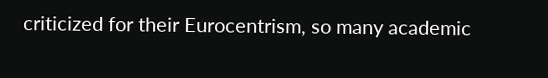criticized for their Eurocentrism, so many academic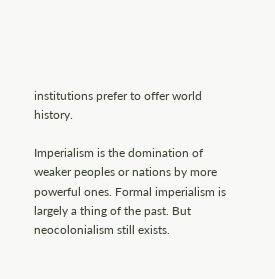institutions prefer to offer world history.

Imperialism is the domination of weaker peoples or nations by more powerful ones. Formal imperialism is largely a thing of the past. But neocolonialism still exists.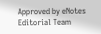Approved by eNotes Editorial Team